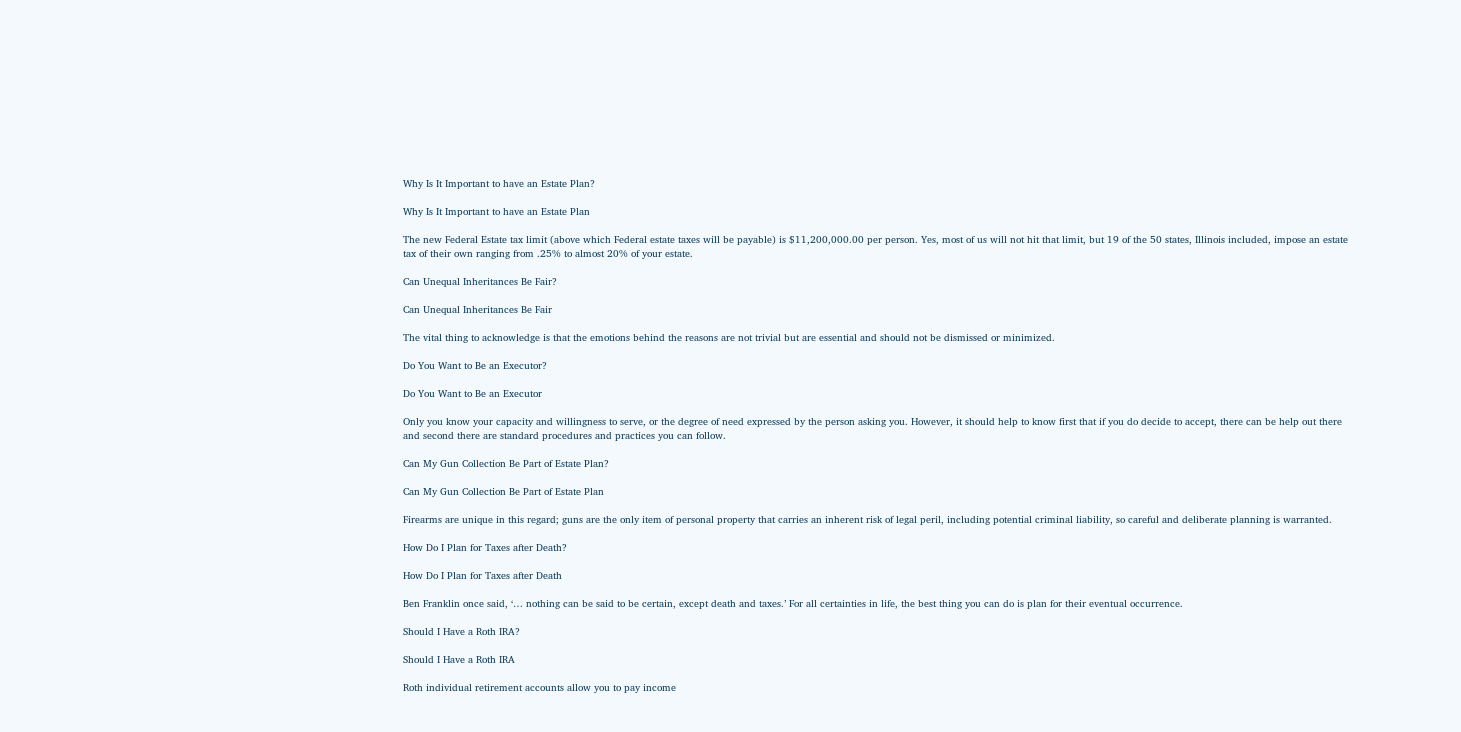Why Is It Important to have an Estate Plan?

Why Is It Important to have an Estate Plan

The new Federal Estate tax limit (above which Federal estate taxes will be payable) is $11,200,000.00 per person. Yes, most of us will not hit that limit, but 19 of the 50 states, Illinois included, impose an estate tax of their own ranging from .25% to almost 20% of your estate.

Can Unequal Inheritances Be Fair?

Can Unequal Inheritances Be Fair

The vital thing to acknowledge is that the emotions behind the reasons are not trivial but are essential and should not be dismissed or minimized.

Do You Want to Be an Executor?

Do You Want to Be an Executor

Only you know your capacity and willingness to serve, or the degree of need expressed by the person asking you. However, it should help to know first that if you do decide to accept, there can be help out there and second there are standard procedures and practices you can follow.

Can My Gun Collection Be Part of Estate Plan?

Can My Gun Collection Be Part of Estate Plan

Firearms are unique in this regard; guns are the only item of personal property that carries an inherent risk of legal peril, including potential criminal liability, so careful and deliberate planning is warranted.

How Do I Plan for Taxes after Death?

How Do I Plan for Taxes after Death

Ben Franklin once said, ‘… nothing can be said to be certain, except death and taxes.’ For all certainties in life, the best thing you can do is plan for their eventual occurrence.

Should I Have a Roth IRA?

Should I Have a Roth IRA

Roth individual retirement accounts allow you to pay income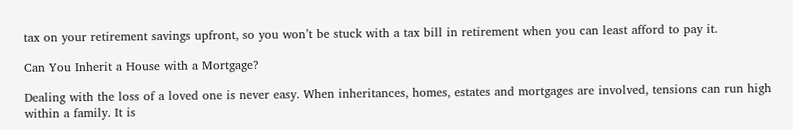tax on your retirement savings upfront, so you won’t be stuck with a tax bill in retirement when you can least afford to pay it.

Can You Inherit a House with a Mortgage?

Dealing with the loss of a loved one is never easy. When inheritances, homes, estates and mortgages are involved, tensions can run high within a family. It is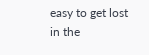easy to get lost in the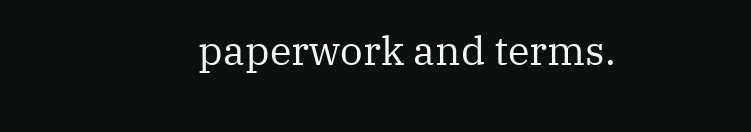paperwork and terms.